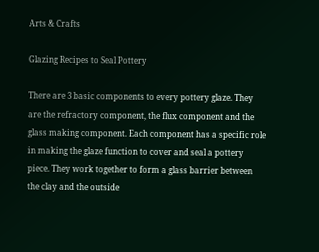Arts & Crafts

Glazing Recipes to Seal Pottery

There are 3 basic components to every pottery glaze. They are the refractory component, the flux component and the glass making component. Each component has a specific role in making the glaze function to cover and seal a pottery piece. They work together to form a glass barrier between the clay and the outside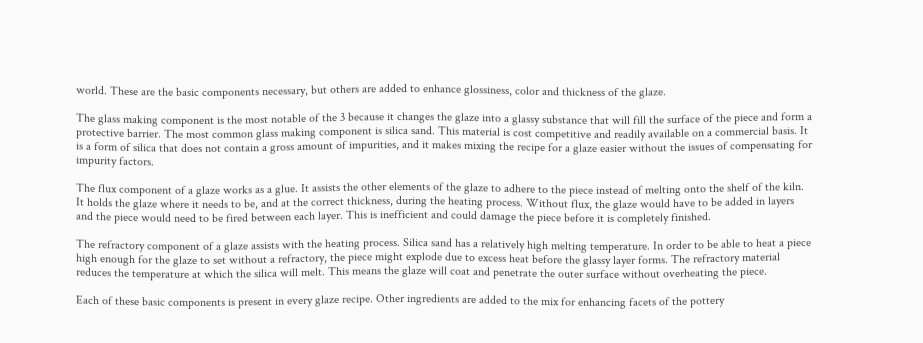world. These are the basic components necessary, but others are added to enhance glossiness, color and thickness of the glaze.

The glass making component is the most notable of the 3 because it changes the glaze into a glassy substance that will fill the surface of the piece and form a protective barrier. The most common glass making component is silica sand. This material is cost competitive and readily available on a commercial basis. It is a form of silica that does not contain a gross amount of impurities, and it makes mixing the recipe for a glaze easier without the issues of compensating for impurity factors.

The flux component of a glaze works as a glue. It assists the other elements of the glaze to adhere to the piece instead of melting onto the shelf of the kiln. It holds the glaze where it needs to be, and at the correct thickness, during the heating process. Without flux, the glaze would have to be added in layers and the piece would need to be fired between each layer. This is inefficient and could damage the piece before it is completely finished.

The refractory component of a glaze assists with the heating process. Silica sand has a relatively high melting temperature. In order to be able to heat a piece high enough for the glaze to set without a refractory, the piece might explode due to excess heat before the glassy layer forms. The refractory material reduces the temperature at which the silica will melt. This means the glaze will coat and penetrate the outer surface without overheating the piece.

Each of these basic components is present in every glaze recipe. Other ingredients are added to the mix for enhancing facets of the pottery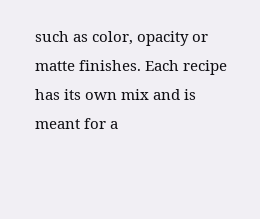such as color, opacity or matte finishes. Each recipe has its own mix and is meant for a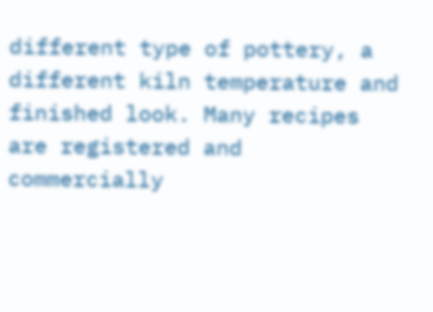different type of pottery, a different kiln temperature and finished look. Many recipes are registered and commercially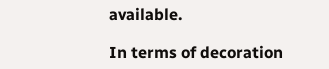available.

In terms of decoration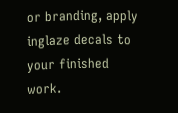or branding, apply inglaze decals to your finished work.